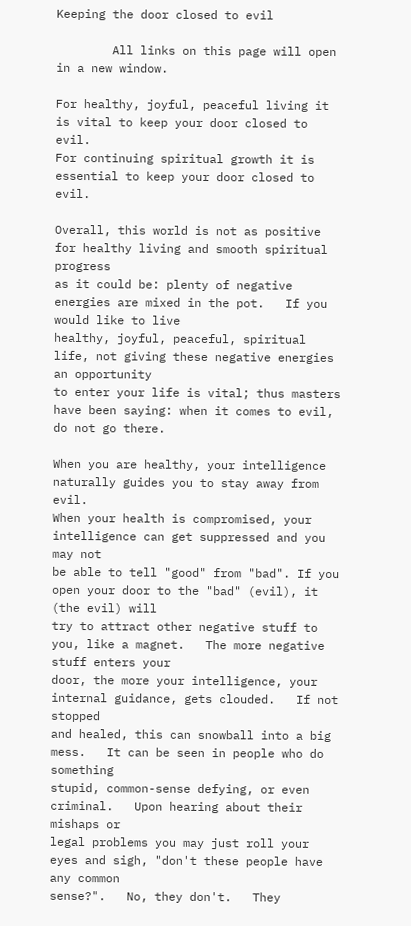Keeping the door closed to evil

        All links on this page will open in a new window.

For healthy, joyful, peaceful living it is vital to keep your door closed to evil.
For continuing spiritual growth it is essential to keep your door closed to evil.

Overall, this world is not as positive for healthy living and smooth spiritual progress
as it could be: plenty of negative energies are mixed in the pot.   If you would like to live
healthy, joyful, peaceful, spiritual life, not giving these negative energies an opportunity
to enter your life is vital; thus masters have been saying: when it comes to evil,
do not go there.

When you are healthy, your intelligence naturally guides you to stay away from evil.
When your health is compromised, your intelligence can get suppressed and you may not
be able to tell "good" from "bad". If you open your door to the "bad" (evil), it (the evil) will
try to attract other negative stuff to you, like a magnet.   The more negative stuff enters your
door, the more your intelligence, your internal guidance, gets clouded.   If not stopped
and healed, this can snowball into a big mess.   It can be seen in people who do something
stupid, common-sense defying, or even criminal.   Upon hearing about their mishaps or
legal problems you may just roll your eyes and sigh, "don't these people have any common
sense?".   No, they don't.   They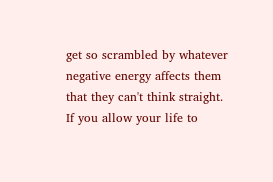get so scrambled by whatever negative energy affects them
that they can't think straight.
If you allow your life to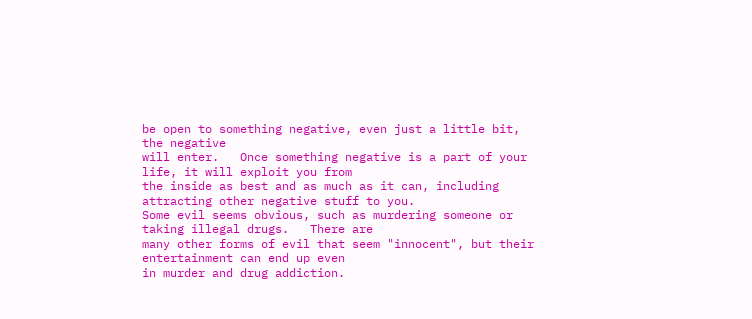be open to something negative, even just a little bit, the negative
will enter.   Once something negative is a part of your life, it will exploit you from
the inside as best and as much as it can, including attracting other negative stuff to you.
Some evil seems obvious, such as murdering someone or taking illegal drugs.   There are
many other forms of evil that seem "innocent", but their entertainment can end up even
in murder and drug addiction.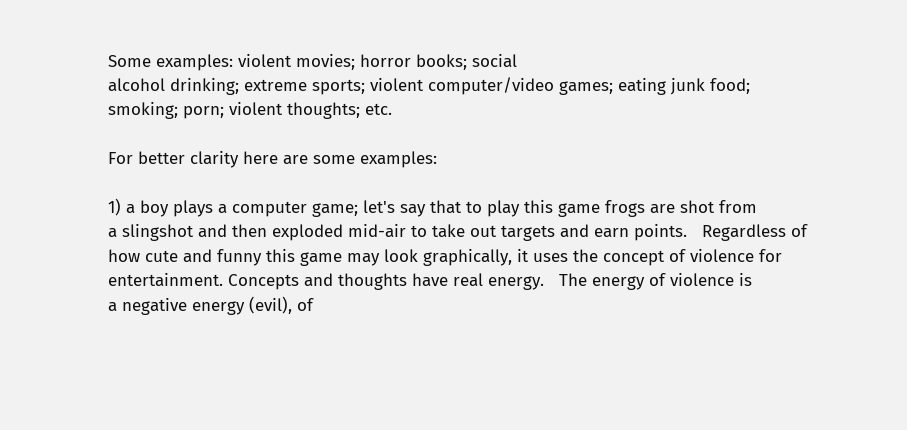Some examples: violent movies; horror books; social
alcohol drinking; extreme sports; violent computer/video games; eating junk food;
smoking; porn; violent thoughts; etc.

For better clarity here are some examples:

1) a boy plays a computer game; let's say that to play this game frogs are shot from
a slingshot and then exploded mid-air to take out targets and earn points.   Regardless of
how cute and funny this game may look graphically, it uses the concept of violence for
entertainment. Concepts and thoughts have real energy.   The energy of violence is
a negative energy (evil), of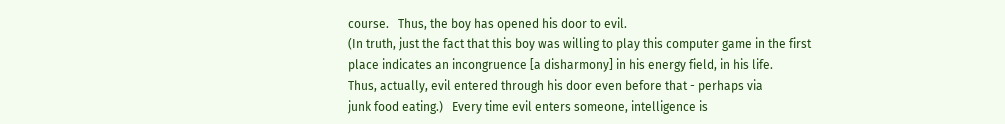course.   Thus, the boy has opened his door to evil.
(In truth, just the fact that this boy was willing to play this computer game in the first
place indicates an incongruence [a disharmony] in his energy field, in his life.
Thus, actually, evil entered through his door even before that - perhaps via
junk food eating.)   Every time evil enters someone, intelligence is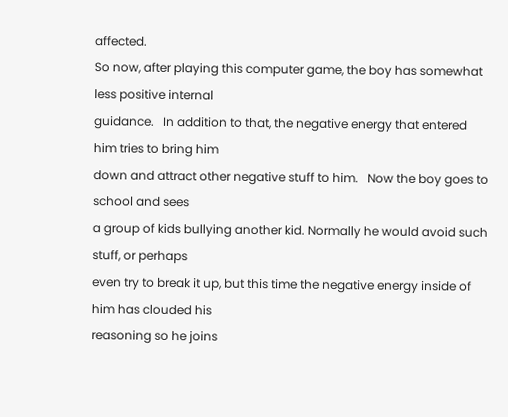affected.
So now, after playing this computer game, the boy has somewhat less positive internal
guidance.   In addition to that, the negative energy that entered him tries to bring him
down and attract other negative stuff to him.   Now the boy goes to school and sees
a group of kids bullying another kid. Normally he would avoid such stuff, or perhaps
even try to break it up, but this time the negative energy inside of him has clouded his
reasoning so he joins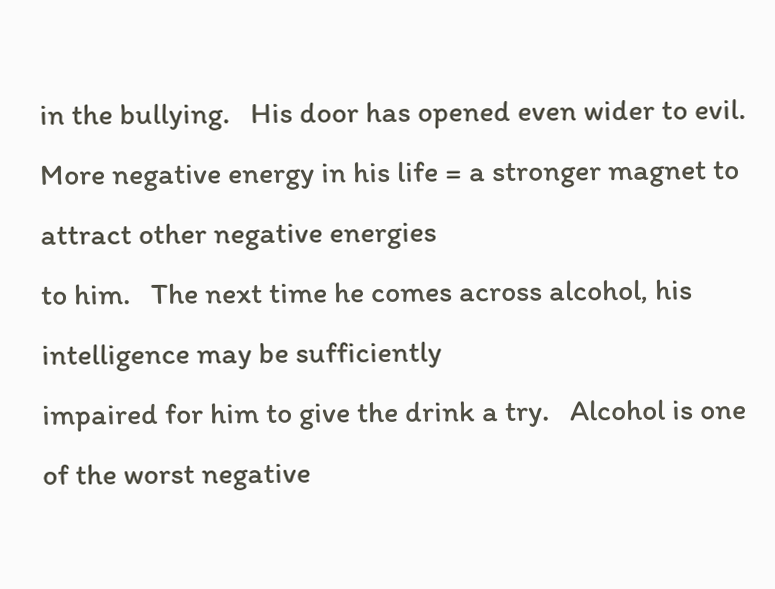in the bullying.   His door has opened even wider to evil.
More negative energy in his life = a stronger magnet to attract other negative energies
to him.   The next time he comes across alcohol, his intelligence may be sufficiently
impaired for him to give the drink a try.   Alcohol is one of the worst negative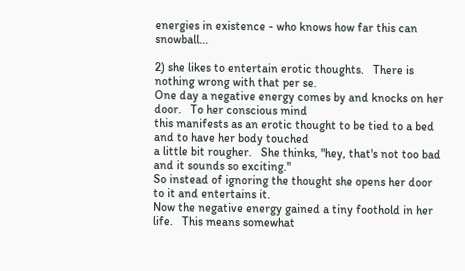energies in existence - who knows how far this can snowball...

2) she likes to entertain erotic thoughts.   There is nothing wrong with that per se.
One day a negative energy comes by and knocks on her door.   To her conscious mind
this manifests as an erotic thought to be tied to a bed and to have her body touched
a little bit rougher.   She thinks, "hey, that's not too bad and it sounds so exciting."
So instead of ignoring the thought she opens her door to it and entertains it.
Now the negative energy gained a tiny foothold in her life.   This means somewhat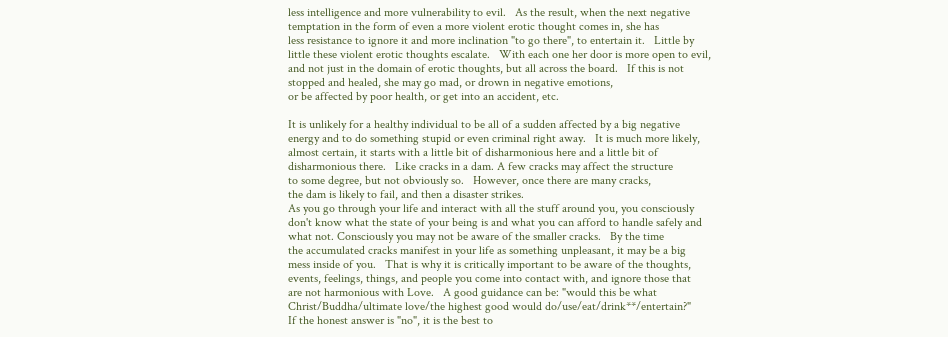less intelligence and more vulnerability to evil.   As the result, when the next negative
temptation in the form of even a more violent erotic thought comes in, she has
less resistance to ignore it and more inclination "to go there", to entertain it.   Little by
little these violent erotic thoughts escalate.   With each one her door is more open to evil,
and not just in the domain of erotic thoughts, but all across the board.   If this is not
stopped and healed, she may go mad, or drown in negative emotions,
or be affected by poor health, or get into an accident, etc.

It is unlikely for a healthy individual to be all of a sudden affected by a big negative
energy and to do something stupid or even criminal right away.   It is much more likely,
almost certain, it starts with a little bit of disharmonious here and a little bit of
disharmonious there.   Like cracks in a dam. A few cracks may affect the structure
to some degree, but not obviously so.   However, once there are many cracks,
the dam is likely to fail, and then a disaster strikes.
As you go through your life and interact with all the stuff around you, you consciously
don't know what the state of your being is and what you can afford to handle safely and
what not. Consciously you may not be aware of the smaller cracks.   By the time
the accumulated cracks manifest in your life as something unpleasant, it may be a big
mess inside of you.   That is why it is critically important to be aware of the thoughts,
events, feelings, things, and people you come into contact with, and ignore those that
are not harmonious with Love.   A good guidance can be: "would this be what
Christ/Buddha/ultimate love/the highest good would do/use/eat/drink**/entertain?"
If the honest answer is "no", it is the best to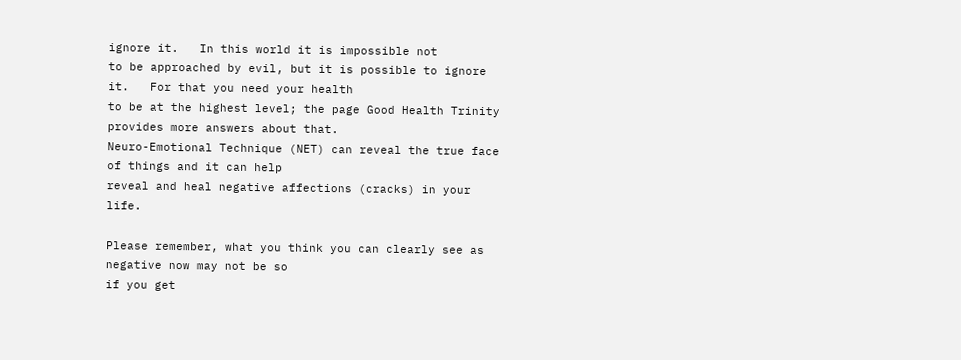ignore it.   In this world it is impossible not
to be approached by evil, but it is possible to ignore it.   For that you need your health
to be at the highest level; the page Good Health Trinity provides more answers about that.
Neuro-Emotional Technique (NET) can reveal the true face of things and it can help
reveal and heal negative affections (cracks) in your life.

Please remember, what you think you can clearly see as negative now may not be so
if you get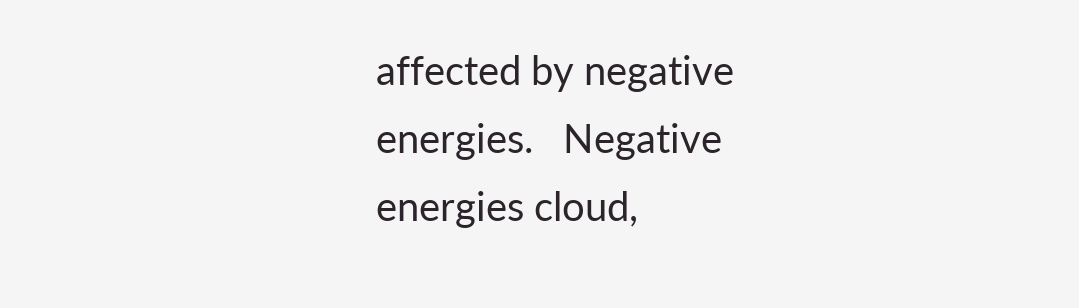affected by negative energies.   Negative energies cloud,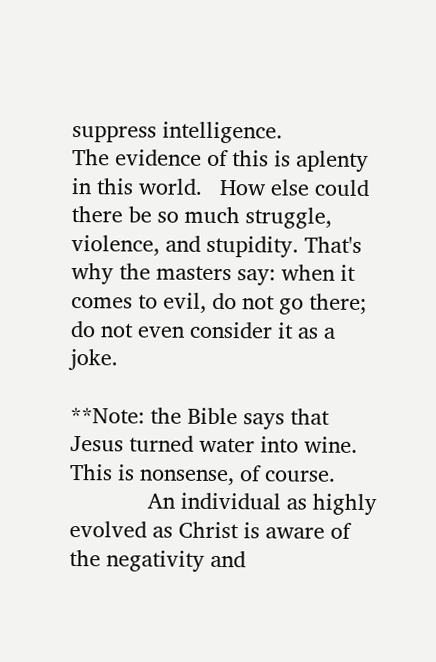suppress intelligence.
The evidence of this is aplenty in this world.   How else could there be so much struggle,
violence, and stupidity. That's why the masters say: when it comes to evil, do not go there;
do not even consider it as a joke.

**Note: the Bible says that Jesus turned water into wine.   This is nonsense, of course.
             An individual as highly evolved as Christ is aware of the negativity and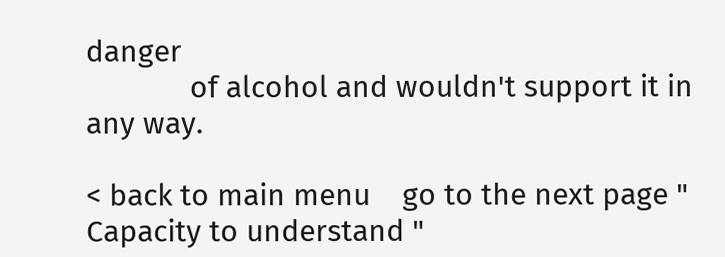danger
             of alcohol and wouldn't support it in any way.

< back to main menu    go to the next page " Capacity to understand "